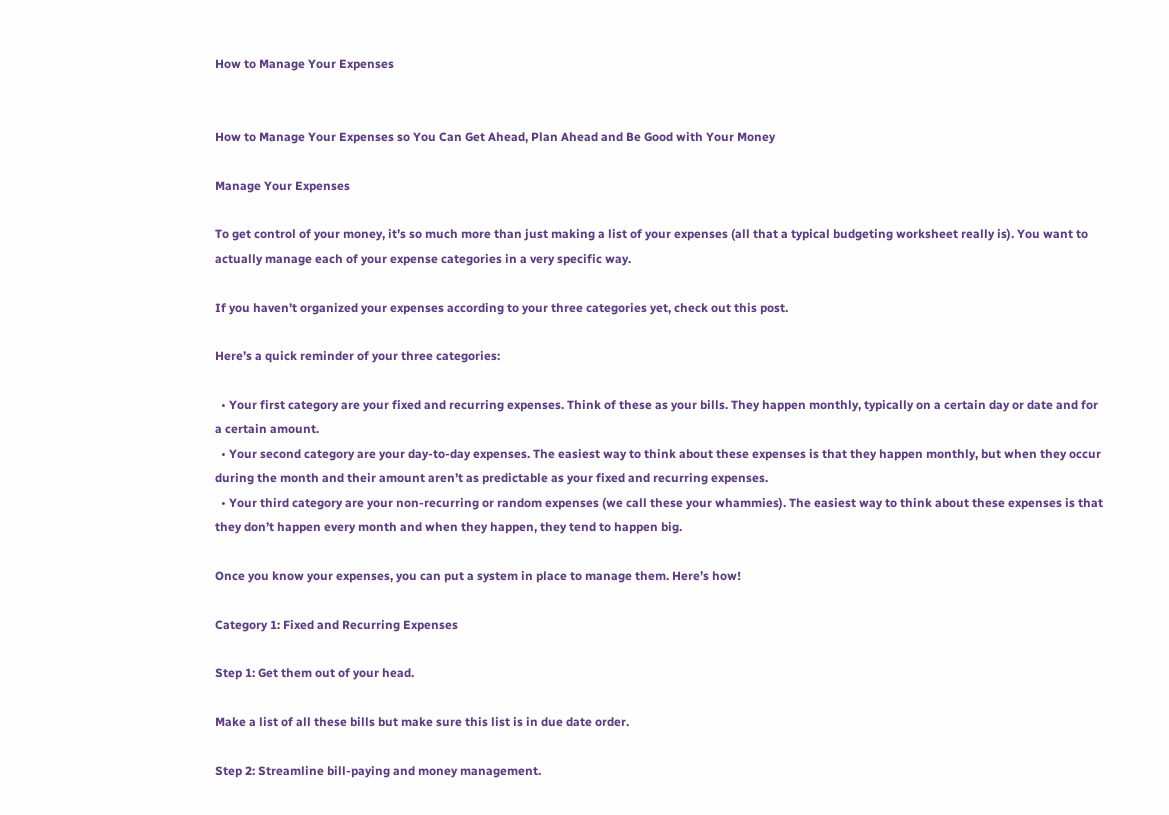How to Manage Your Expenses


How to Manage Your Expenses so You Can Get Ahead, Plan Ahead and Be Good with Your Money

Manage Your Expenses

To get control of your money, it’s so much more than just making a list of your expenses (all that a typical budgeting worksheet really is). You want to actually manage each of your expense categories in a very specific way.

If you haven’t organized your expenses according to your three categories yet, check out this post.

Here’s a quick reminder of your three categories:

  • Your first category are your fixed and recurring expenses. Think of these as your bills. They happen monthly, typically on a certain day or date and for a certain amount.
  • Your second category are your day-to-day expenses. The easiest way to think about these expenses is that they happen monthly, but when they occur during the month and their amount aren’t as predictable as your fixed and recurring expenses.
  • Your third category are your non-recurring or random expenses (we call these your whammies). The easiest way to think about these expenses is that they don’t happen every month and when they happen, they tend to happen big.

Once you know your expenses, you can put a system in place to manage them. Here’s how!

Category 1: Fixed and Recurring Expenses

Step 1: Get them out of your head.

Make a list of all these bills but make sure this list is in due date order.

Step 2: Streamline bill-paying and money management.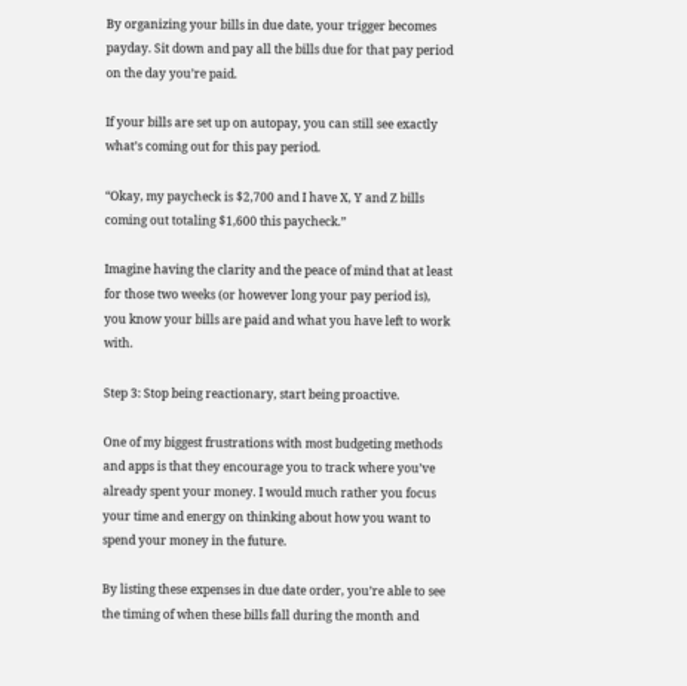By organizing your bills in due date, your trigger becomes payday. Sit down and pay all the bills due for that pay period on the day you’re paid.

If your bills are set up on autopay, you can still see exactly what’s coming out for this pay period.

“Okay, my paycheck is $2,700 and I have X, Y and Z bills coming out totaling $1,600 this paycheck.”

Imagine having the clarity and the peace of mind that at least for those two weeks (or however long your pay period is), you know your bills are paid and what you have left to work with.

Step 3: Stop being reactionary, start being proactive.

One of my biggest frustrations with most budgeting methods and apps is that they encourage you to track where you’ve already spent your money. I would much rather you focus your time and energy on thinking about how you want to spend your money in the future.

By listing these expenses in due date order, you’re able to see the timing of when these bills fall during the month and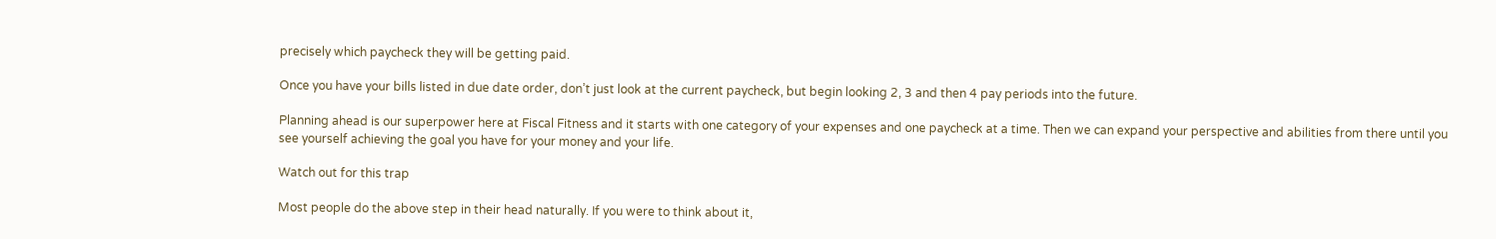precisely which paycheck they will be getting paid.

Once you have your bills listed in due date order, don’t just look at the current paycheck, but begin looking 2, 3 and then 4 pay periods into the future.

Planning ahead is our superpower here at Fiscal Fitness and it starts with one category of your expenses and one paycheck at a time. Then we can expand your perspective and abilities from there until you see yourself achieving the goal you have for your money and your life.

Watch out for this trap

Most people do the above step in their head naturally. If you were to think about it,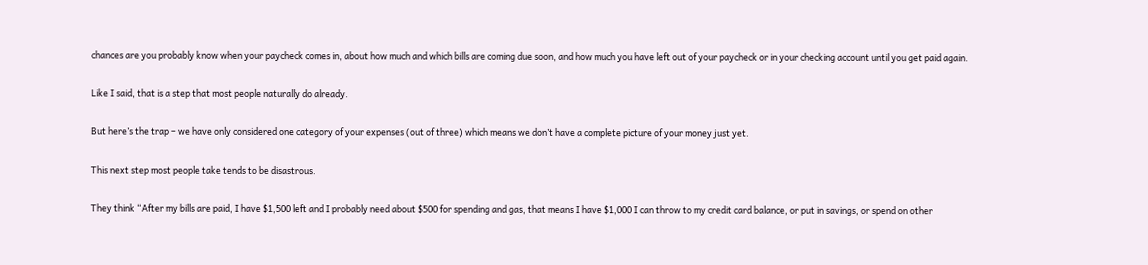chances are you probably know when your paycheck comes in, about how much and which bills are coming due soon, and how much you have left out of your paycheck or in your checking account until you get paid again.

Like I said, that is a step that most people naturally do already.

But here’s the trap – we have only considered one category of your expenses (out of three) which means we don’t have a complete picture of your money just yet.

This next step most people take tends to be disastrous.

They think “After my bills are paid, I have $1,500 left and I probably need about $500 for spending and gas, that means I have $1,000 I can throw to my credit card balance, or put in savings, or spend on other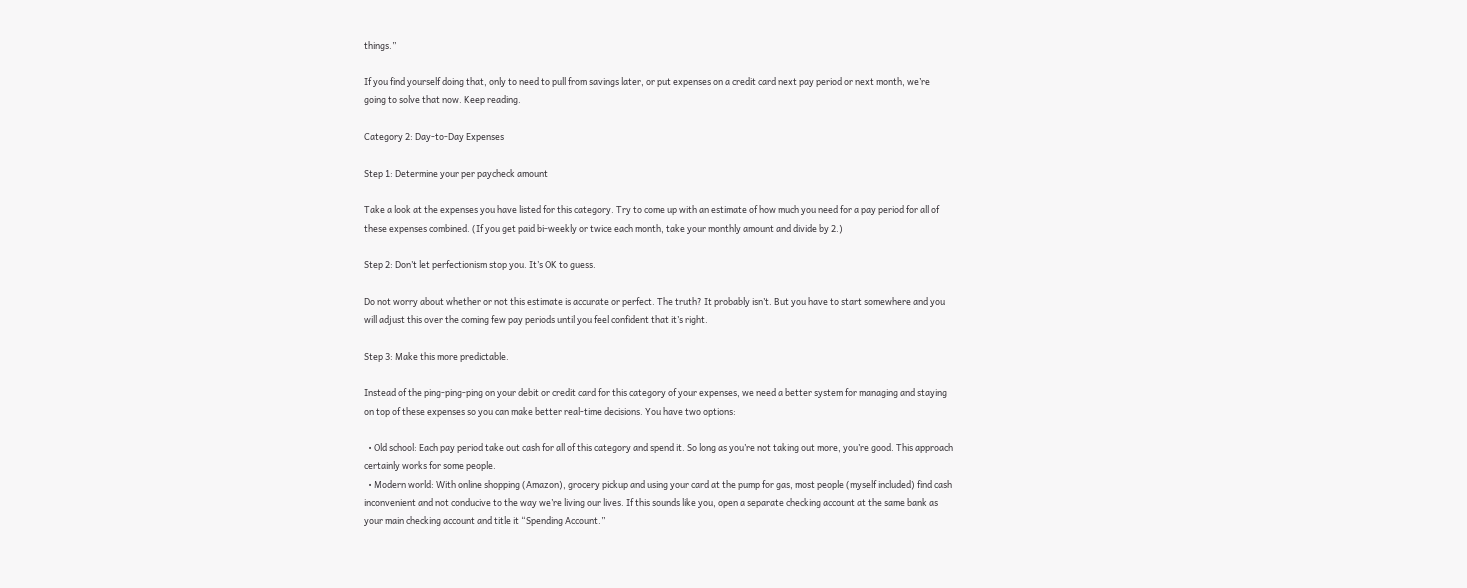things.”

If you find yourself doing that, only to need to pull from savings later, or put expenses on a credit card next pay period or next month, we’re going to solve that now. Keep reading.

Category 2: Day-to-Day Expenses

Step 1: Determine your per paycheck amount

Take a look at the expenses you have listed for this category. Try to come up with an estimate of how much you need for a pay period for all of these expenses combined. (If you get paid bi-weekly or twice each month, take your monthly amount and divide by 2.)

Step 2: Don’t let perfectionism stop you. It’s OK to guess.

Do not worry about whether or not this estimate is accurate or perfect. The truth? It probably isn’t. But you have to start somewhere and you will adjust this over the coming few pay periods until you feel confident that it’s right.

Step 3: Make this more predictable.

Instead of the ping-ping-ping on your debit or credit card for this category of your expenses, we need a better system for managing and staying on top of these expenses so you can make better real-time decisions. You have two options:

  • Old school: Each pay period take out cash for all of this category and spend it. So long as you’re not taking out more, you’re good. This approach certainly works for some people.
  • Modern world: With online shopping (Amazon), grocery pickup and using your card at the pump for gas, most people (myself included) find cash inconvenient and not conducive to the way we’re living our lives. If this sounds like you, open a separate checking account at the same bank as your main checking account and title it “Spending Account.”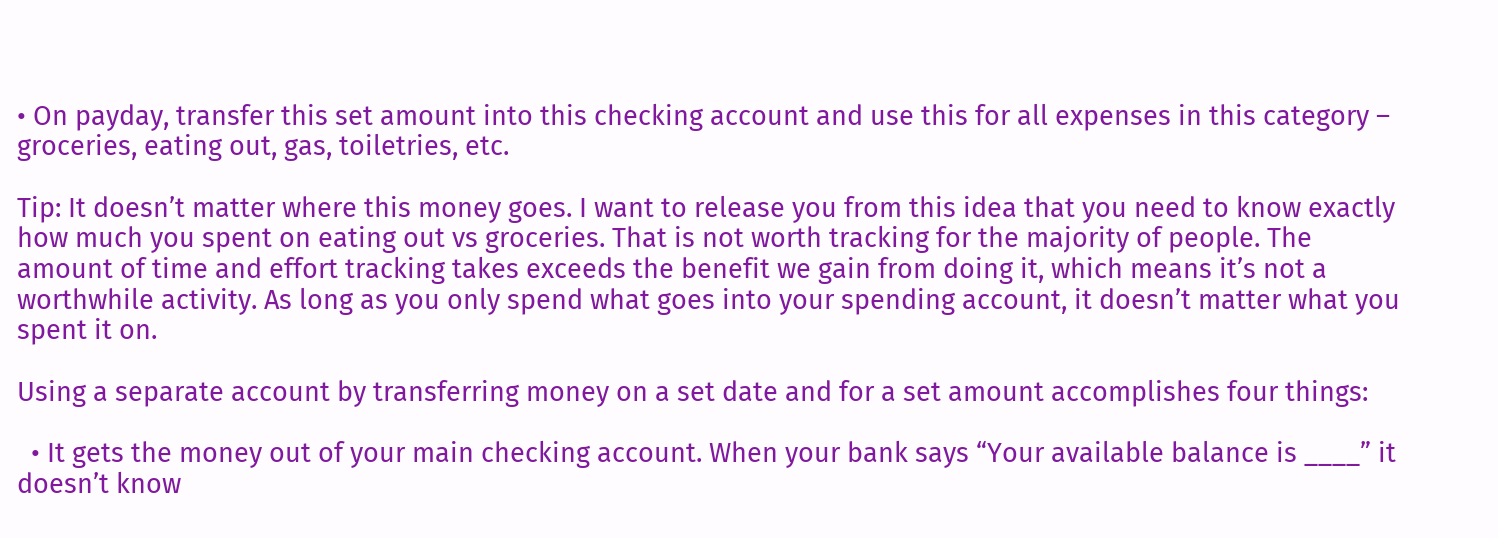• On payday, transfer this set amount into this checking account and use this for all expenses in this category – groceries, eating out, gas, toiletries, etc.

Tip: It doesn’t matter where this money goes. I want to release you from this idea that you need to know exactly how much you spent on eating out vs groceries. That is not worth tracking for the majority of people. The amount of time and effort tracking takes exceeds the benefit we gain from doing it, which means it’s not a worthwhile activity. As long as you only spend what goes into your spending account, it doesn’t matter what you spent it on.

Using a separate account by transferring money on a set date and for a set amount accomplishes four things:

  • It gets the money out of your main checking account. When your bank says “Your available balance is ____” it doesn’t know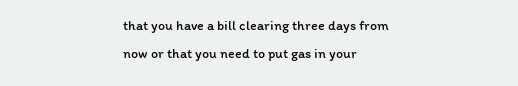that you have a bill clearing three days from now or that you need to put gas in your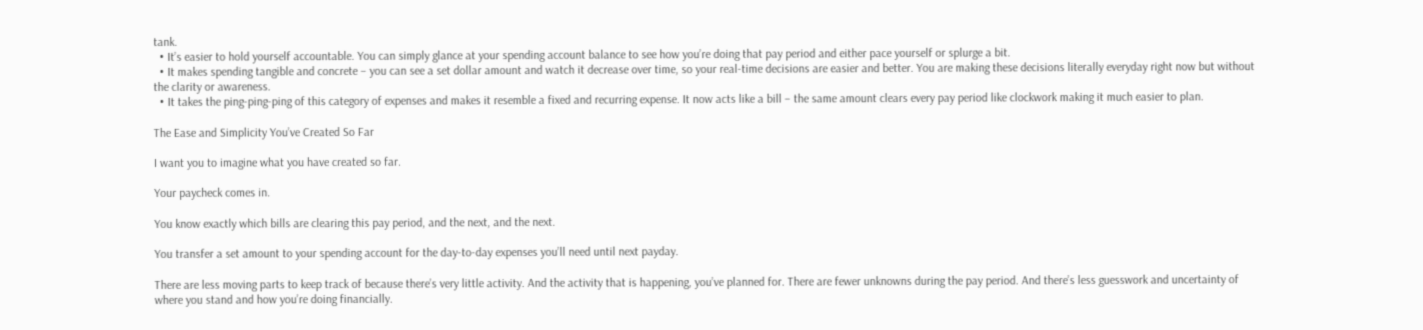tank.
  • It’s easier to hold yourself accountable. You can simply glance at your spending account balance to see how you’re doing that pay period and either pace yourself or splurge a bit.
  • It makes spending tangible and concrete – you can see a set dollar amount and watch it decrease over time, so your real-time decisions are easier and better. You are making these decisions literally everyday right now but without the clarity or awareness.
  • It takes the ping-ping-ping of this category of expenses and makes it resemble a fixed and recurring expense. It now acts like a bill – the same amount clears every pay period like clockwork making it much easier to plan.

The Ease and Simplicity You’ve Created So Far

I want you to imagine what you have created so far.

Your paycheck comes in.

You know exactly which bills are clearing this pay period, and the next, and the next.

You transfer a set amount to your spending account for the day-to-day expenses you’ll need until next payday.

There are less moving parts to keep track of because there’s very little activity. And the activity that is happening, you’ve planned for. There are fewer unknowns during the pay period. And there’s less guesswork and uncertainty of where you stand and how you’re doing financially.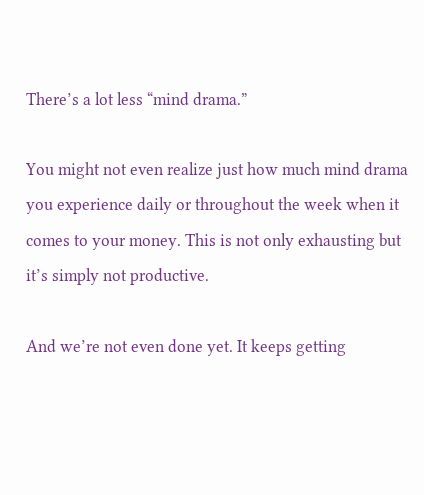There’s a lot less “mind drama.”

You might not even realize just how much mind drama you experience daily or throughout the week when it comes to your money. This is not only exhausting but it’s simply not productive.

And we’re not even done yet. It keeps getting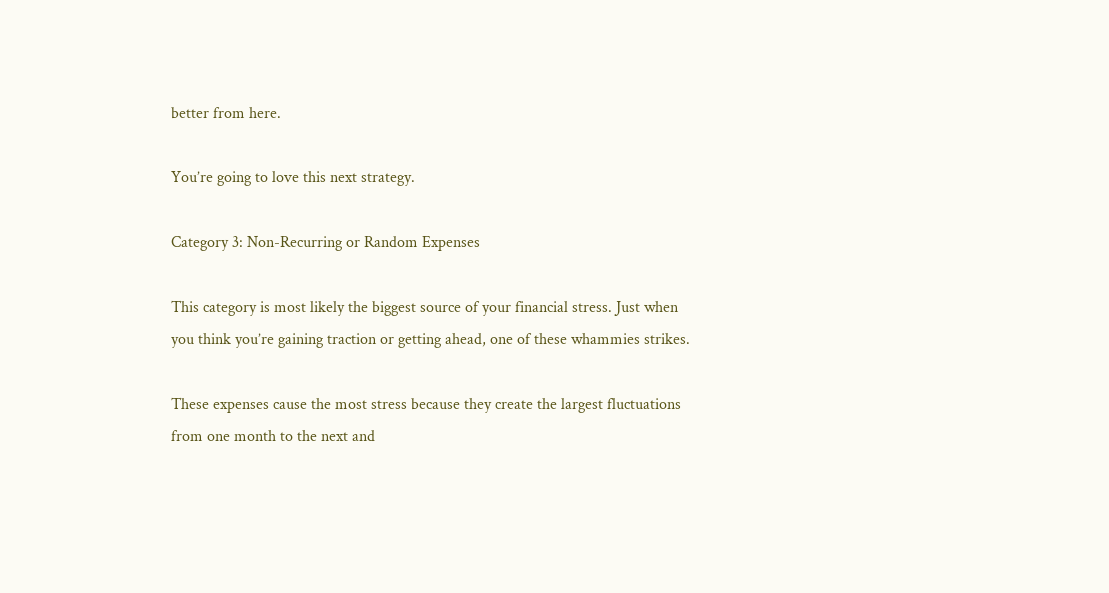better from here.

You’re going to love this next strategy.

Category 3: Non-Recurring or Random Expenses

This category is most likely the biggest source of your financial stress. Just when you think you’re gaining traction or getting ahead, one of these whammies strikes.

These expenses cause the most stress because they create the largest fluctuations from one month to the next and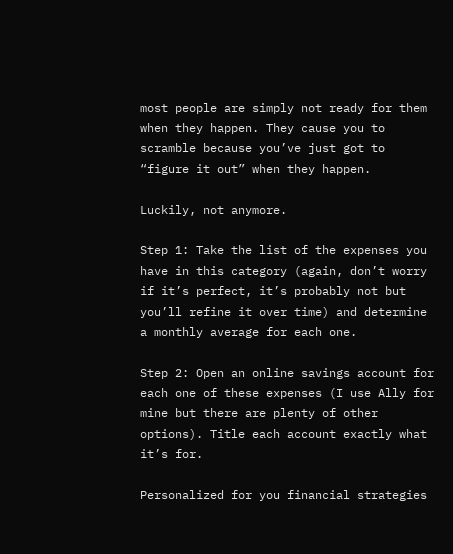most people are simply not ready for them when they happen. They cause you to scramble because you’ve just got to “figure it out” when they happen.

Luckily, not anymore.

Step 1: Take the list of the expenses you have in this category (again, don’t worry if it’s perfect, it’s probably not but you’ll refine it over time) and determine a monthly average for each one.

Step 2: Open an online savings account for each one of these expenses (I use Ally for mine but there are plenty of other options). Title each account exactly what it’s for.

Personalized for you financial strategies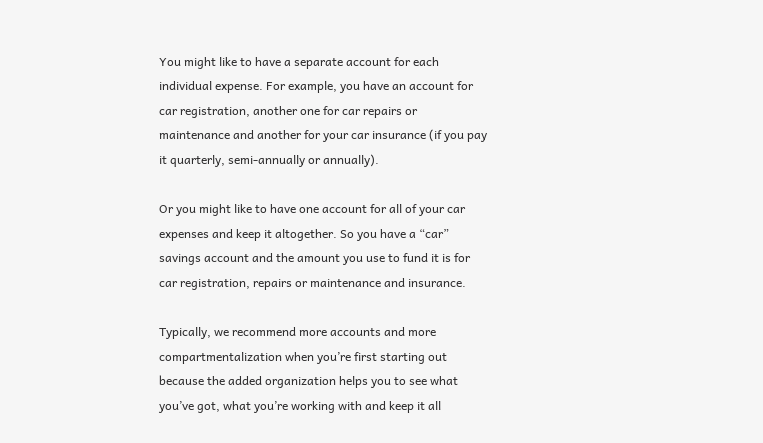You might like to have a separate account for each individual expense. For example, you have an account for car registration, another one for car repairs or maintenance and another for your car insurance (if you pay it quarterly, semi-annually or annually).

Or you might like to have one account for all of your car expenses and keep it altogether. So you have a “car” savings account and the amount you use to fund it is for car registration, repairs or maintenance and insurance.

Typically, we recommend more accounts and more compartmentalization when you’re first starting out because the added organization helps you to see what you’ve got, what you’re working with and keep it all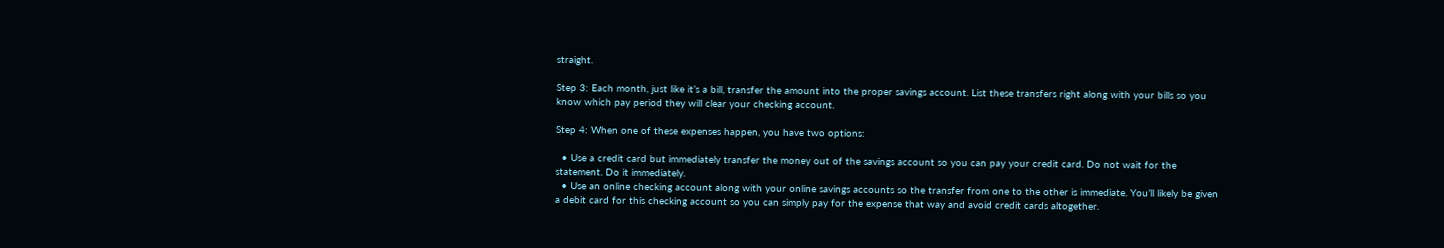straight.

Step 3: Each month, just like it’s a bill, transfer the amount into the proper savings account. List these transfers right along with your bills so you know which pay period they will clear your checking account.

Step 4: When one of these expenses happen, you have two options:

  • Use a credit card but immediately transfer the money out of the savings account so you can pay your credit card. Do not wait for the statement. Do it immediately.
  • Use an online checking account along with your online savings accounts so the transfer from one to the other is immediate. You’ll likely be given a debit card for this checking account so you can simply pay for the expense that way and avoid credit cards altogether.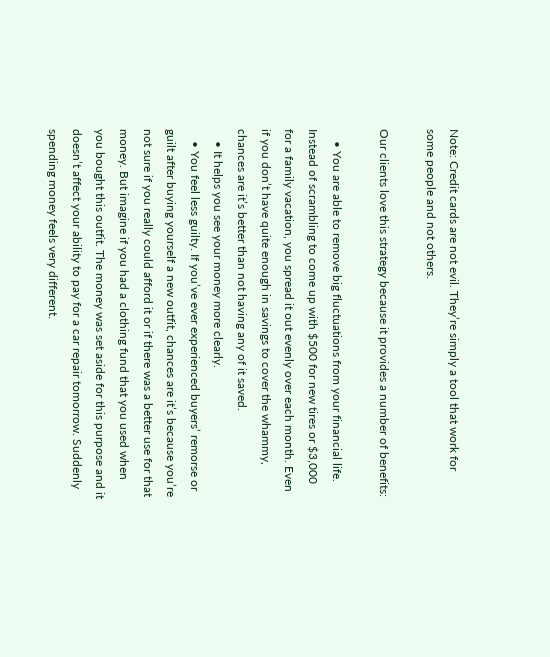Note: Credit cards are not evil. They’re simply a tool that work for some people and not others.

Our clients love this strategy because it provides a number of benefits:

    • You are able to remove big fluctuations from your financial life. Instead of scrambling to come up with $500 for new tires or $3,000 for a family vacation, you spread it out evenly over each month. Even if you don’t have quite enough in savings to cover the whammy, chances are it’s better than not having any of it saved.
    • It helps you see your money more clearly.
    • You feel less guilty. If you’ve ever experienced buyers’ remorse or guilt after buying yourself a new outfit, chances are it’s because you’re not sure if you really could afford it or if there was a better use for that money. But imagine if you had a clothing fund that you used when you bought this outfit. The money was set aside for this purpose and it doesn’t affect your ability to pay for a car repair tomorrow. Suddenly spending money feels very different.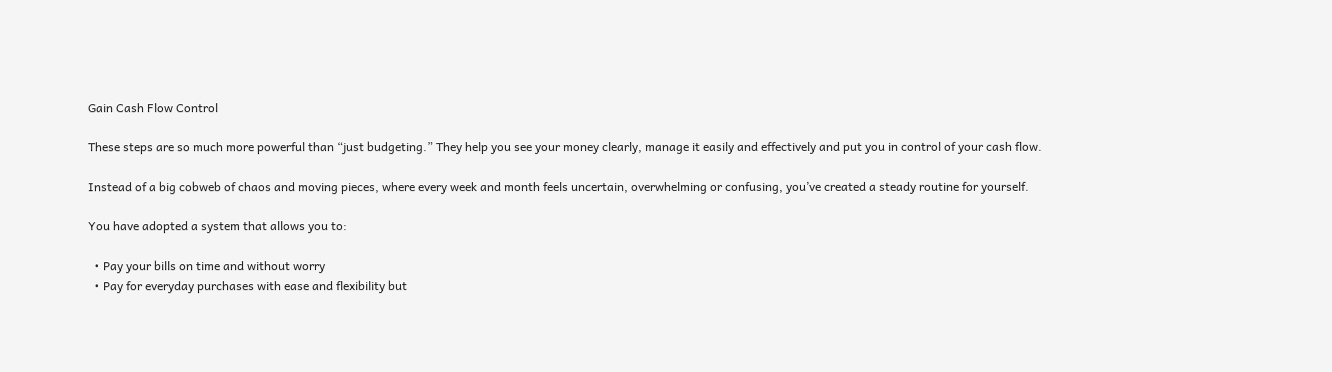Gain Cash Flow Control

These steps are so much more powerful than “just budgeting.” They help you see your money clearly, manage it easily and effectively and put you in control of your cash flow.

Instead of a big cobweb of chaos and moving pieces, where every week and month feels uncertain, overwhelming or confusing, you’ve created a steady routine for yourself.

You have adopted a system that allows you to:

  • Pay your bills on time and without worry
  • Pay for everyday purchases with ease and flexibility but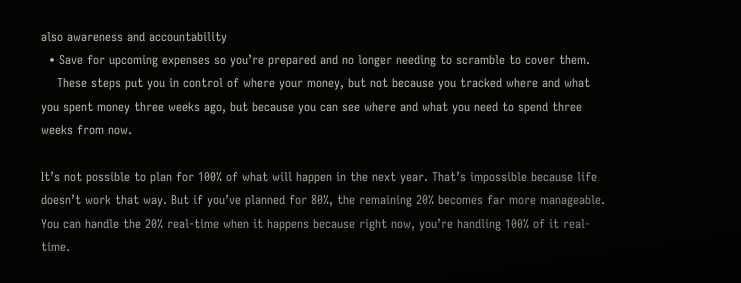also awareness and accountability
  • Save for upcoming expenses so you’re prepared and no longer needing to scramble to cover them.
    These steps put you in control of where your money, but not because you tracked where and what you spent money three weeks ago, but because you can see where and what you need to spend three weeks from now.

It’s not possible to plan for 100% of what will happen in the next year. That’s impossible because life doesn’t work that way. But if you’ve planned for 80%, the remaining 20% becomes far more manageable. You can handle the 20% real-time when it happens because right now, you’re handling 100% of it real-time.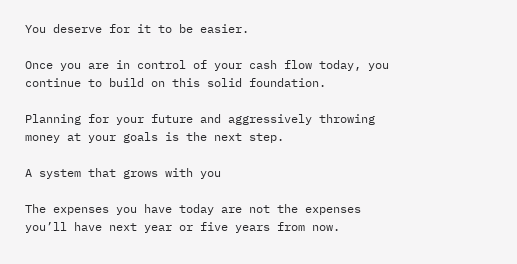You deserve for it to be easier.

Once you are in control of your cash flow today, you continue to build on this solid foundation.

Planning for your future and aggressively throwing money at your goals is the next step.

A system that grows with you

The expenses you have today are not the expenses you’ll have next year or five years from now.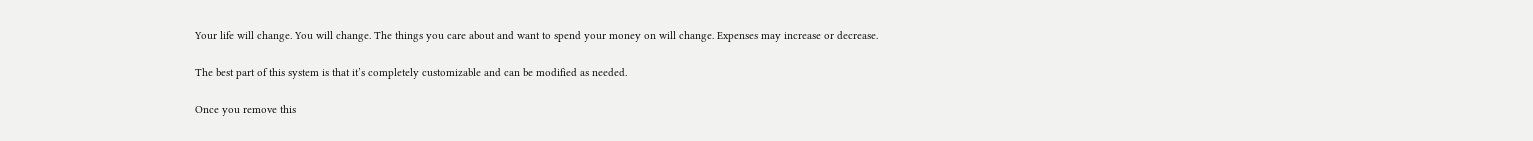Your life will change. You will change. The things you care about and want to spend your money on will change. Expenses may increase or decrease.

The best part of this system is that it’s completely customizable and can be modified as needed.

Once you remove this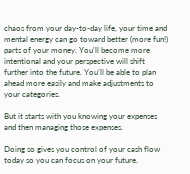chaos from your day-to-day life, your time and mental energy can go toward better (more fun!) parts of your money. You’ll become more intentional and your perspective will shift further into the future. You’ll be able to plan ahead more easily and make adjustments to your categories.

But it starts with you knowing your expenses and then managing those expenses.

Doing so gives you control of your cash flow today so you can focus on your future.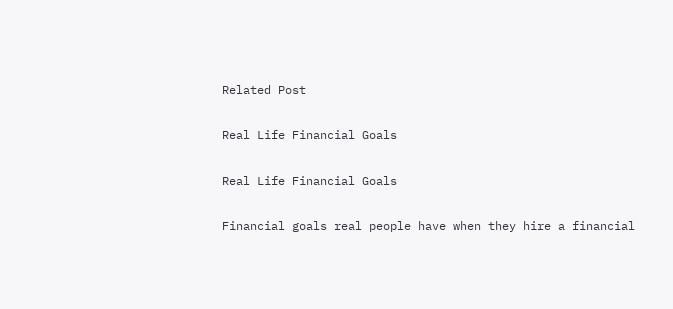Related Post

Real Life Financial Goals

Real Life Financial Goals

Financial goals real people have when they hire a financial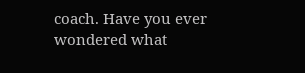coach. Have you ever wondered what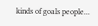kinds of goals people...